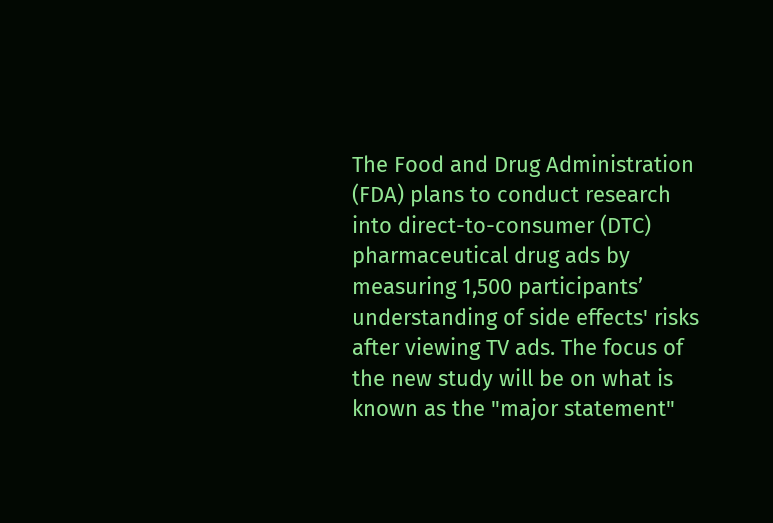The Food and Drug Administration (FDA) plans to conduct research into direct-to-consumer (DTC) pharmaceutical drug ads by measuring 1,500 participants’ understanding of side effects' risks after viewing TV ads. The focus of the new study will be on what is known as the "major statement"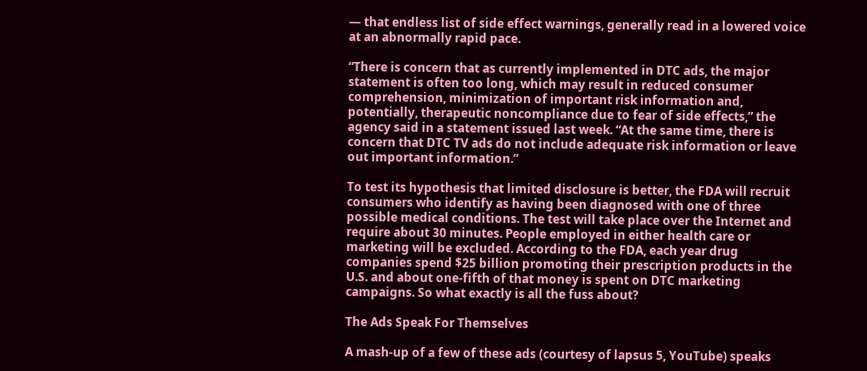— that endless list of side effect warnings, generally read in a lowered voice at an abnormally rapid pace.

“There is concern that as currently implemented in DTC ads, the major statement is often too long, which may result in reduced consumer comprehension, minimization of important risk information and, potentially, therapeutic noncompliance due to fear of side effects,” the agency said in a statement issued last week. “At the same time, there is concern that DTC TV ads do not include adequate risk information or leave out important information.”

To test its hypothesis that limited disclosure is better, the FDA will recruit consumers who identify as having been diagnosed with one of three possible medical conditions. The test will take place over the Internet and require about 30 minutes. People employed in either health care or marketing will be excluded. According to the FDA, each year drug companies spend $25 billion promoting their prescription products in the U.S. and about one-fifth of that money is spent on DTC marketing campaigns. So what exactly is all the fuss about?

The Ads Speak For Themselves

A mash-up of a few of these ads (courtesy of lapsus 5, YouTube) speaks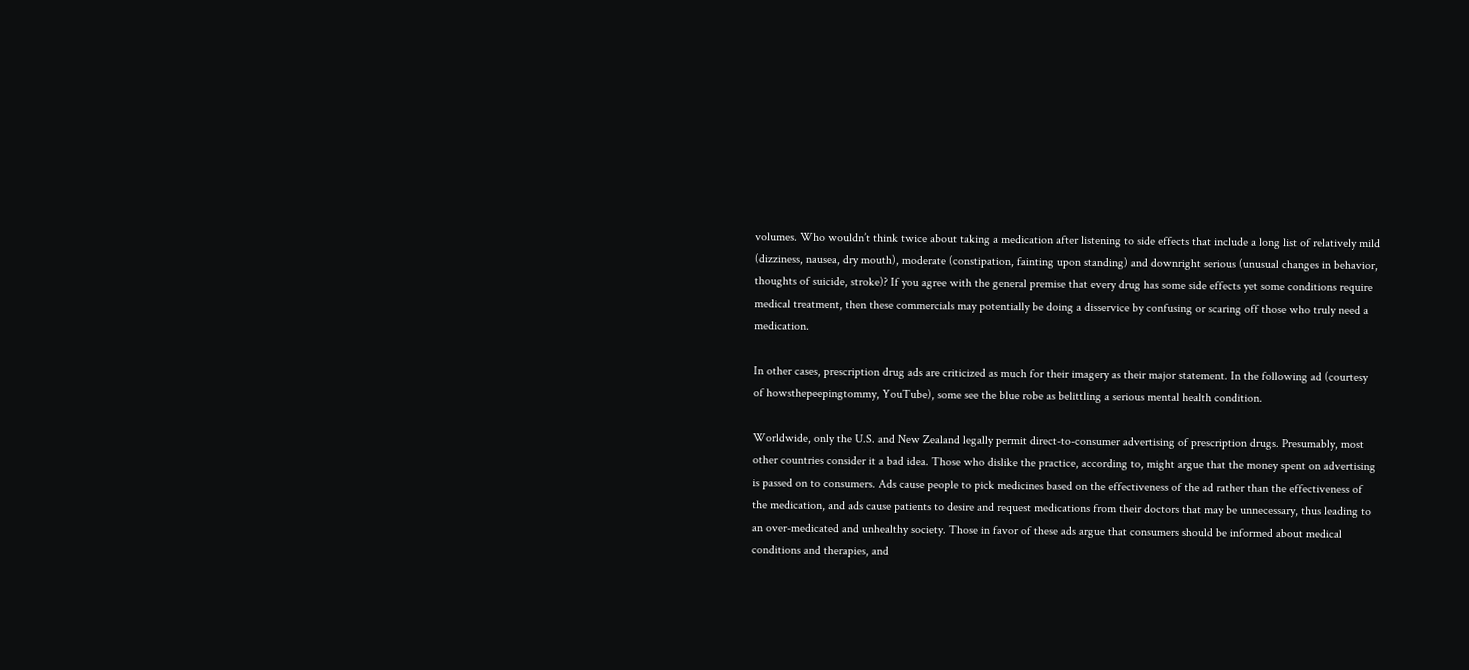volumes. Who wouldn’t think twice about taking a medication after listening to side effects that include a long list of relatively mild (dizziness, nausea, dry mouth), moderate (constipation, fainting upon standing) and downright serious (unusual changes in behavior, thoughts of suicide, stroke)? If you agree with the general premise that every drug has some side effects yet some conditions require medical treatment, then these commercials may potentially be doing a disservice by confusing or scaring off those who truly need a medication.

In other cases, prescription drug ads are criticized as much for their imagery as their major statement. In the following ad (courtesy of howsthepeepingtommy, YouTube), some see the blue robe as belittling a serious mental health condition.

Worldwide, only the U.S. and New Zealand legally permit direct-to-consumer advertising of prescription drugs. Presumably, most other countries consider it a bad idea. Those who dislike the practice, according to, might argue that the money spent on advertising is passed on to consumers. Ads cause people to pick medicines based on the effectiveness of the ad rather than the effectiveness of the medication, and ads cause patients to desire and request medications from their doctors that may be unnecessary, thus leading to an over-medicated and unhealthy society. Those in favor of these ads argue that consumers should be informed about medical conditions and therapies, and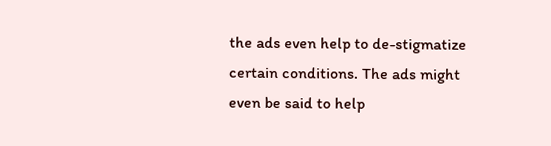the ads even help to de-stigmatize certain conditions. The ads might even be said to help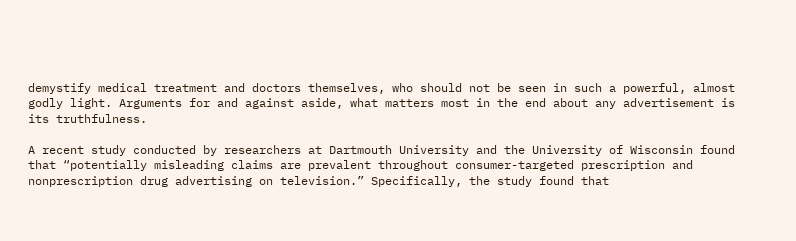demystify medical treatment and doctors themselves, who should not be seen in such a powerful, almost godly light. Arguments for and against aside, what matters most in the end about any advertisement is its truthfulness.

A recent study conducted by researchers at Dartmouth University and the University of Wisconsin found that “potentially misleading claims are prevalent throughout consumer-targeted prescription and nonprescription drug advertising on television.” Specifically, the study found that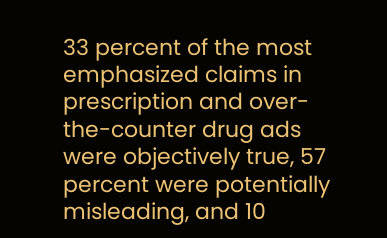33 percent of the most emphasized claims in prescription and over-the-counter drug ads were objectively true, 57 percent were potentially misleading, and 10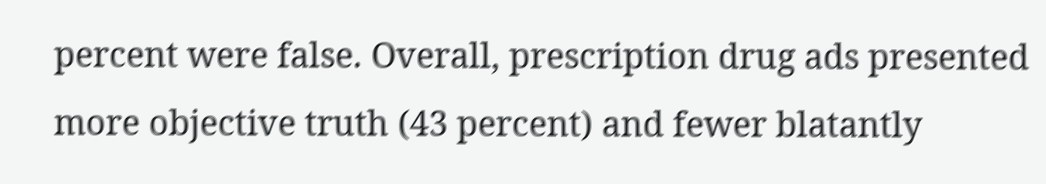percent were false. Overall, prescription drug ads presented more objective truth (43 percent) and fewer blatantly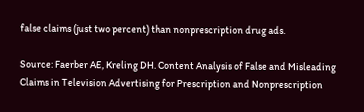false claims (just two percent) than nonprescription drug ads.

Source: Faerber AE, Kreling DH. Content Analysis of False and Misleading Claims in Television Advertising for Prescription and Nonprescription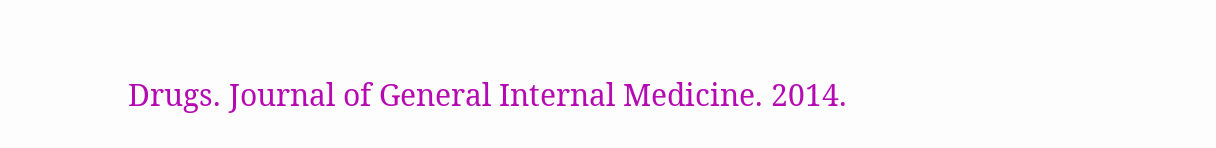Drugs. Journal of General Internal Medicine. 2014.